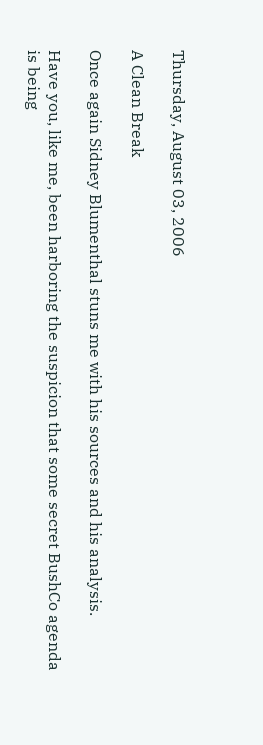Thursday, August 03, 2006

A Clean Break

Once again Sidney Blumenthal stuns me with his sources and his analysis.

Have you, like me, been harboring the suspicion that some secret BushCo agenda is being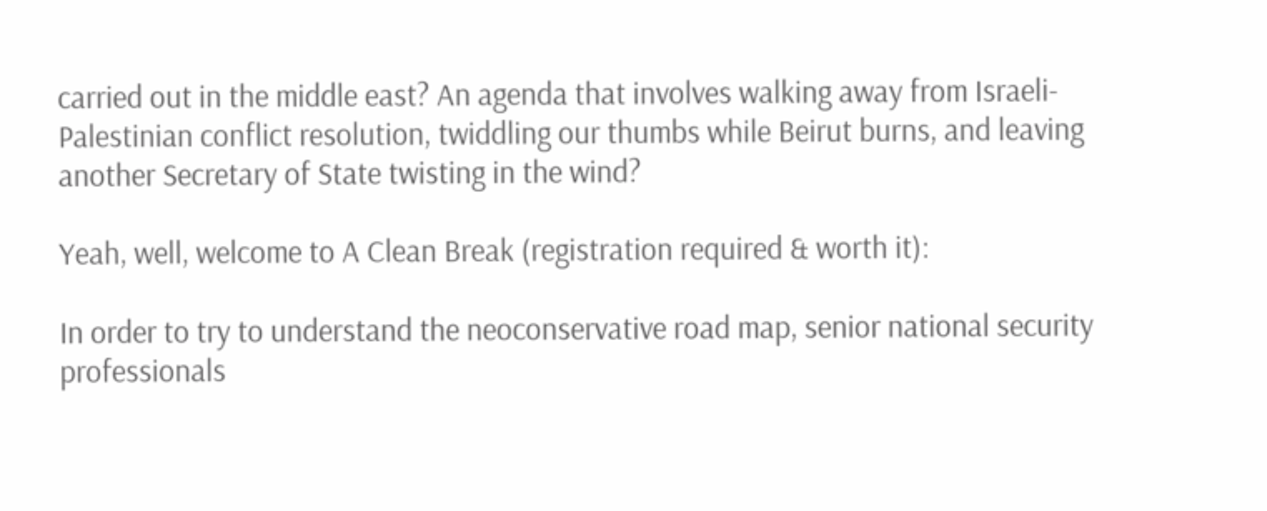carried out in the middle east? An agenda that involves walking away from Israeli-Palestinian conflict resolution, twiddling our thumbs while Beirut burns, and leaving another Secretary of State twisting in the wind?

Yeah, well, welcome to A Clean Break (registration required & worth it):

In order to try to understand the neoconservative road map, senior national security professionals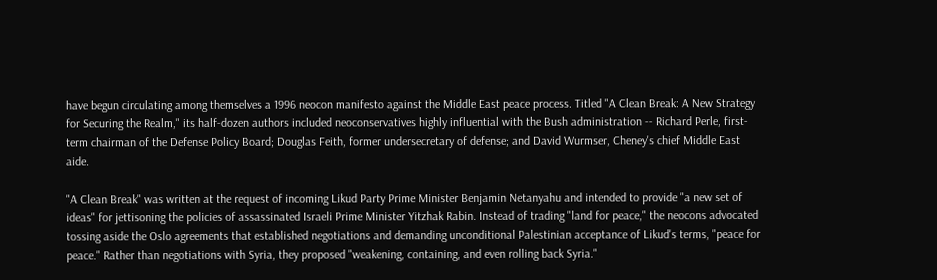have begun circulating among themselves a 1996 neocon manifesto against the Middle East peace process. Titled "A Clean Break: A New Strategy for Securing the Realm," its half-dozen authors included neoconservatives highly influential with the Bush administration -- Richard Perle, first-term chairman of the Defense Policy Board; Douglas Feith, former undersecretary of defense; and David Wurmser, Cheney's chief Middle East aide.

"A Clean Break" was written at the request of incoming Likud Party Prime Minister Benjamin Netanyahu and intended to provide "a new set of ideas" for jettisoning the policies of assassinated Israeli Prime Minister Yitzhak Rabin. Instead of trading "land for peace," the neocons advocated tossing aside the Oslo agreements that established negotiations and demanding unconditional Palestinian acceptance of Likud's terms, "peace for peace." Rather than negotiations with Syria, they proposed "weakening, containing, and even rolling back Syria."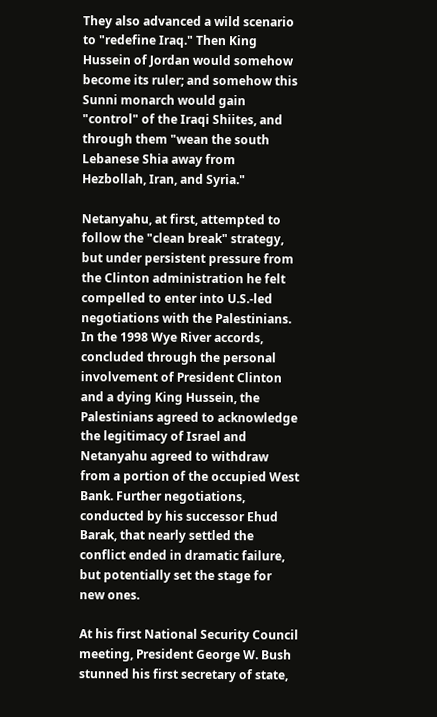They also advanced a wild scenario to "redefine Iraq." Then King Hussein of Jordan would somehow become its ruler; and somehow this Sunni monarch would gain "control" of the Iraqi Shiites, and through them "wean the south Lebanese Shia away from Hezbollah, Iran, and Syria."

Netanyahu, at first, attempted to follow the "clean break" strategy, but under persistent pressure from the Clinton administration he felt compelled to enter into U.S.-led negotiations with the Palestinians. In the 1998 Wye River accords, concluded through the personal involvement of President Clinton and a dying King Hussein, the Palestinians agreed to acknowledge the legitimacy of Israel and Netanyahu agreed to withdraw from a portion of the occupied West Bank. Further negotiations, conducted by his successor Ehud Barak, that nearly settled the conflict ended in dramatic failure, but potentially set the stage for new ones.

At his first National Security Council meeting, President George W. Bush stunned his first secretary of state,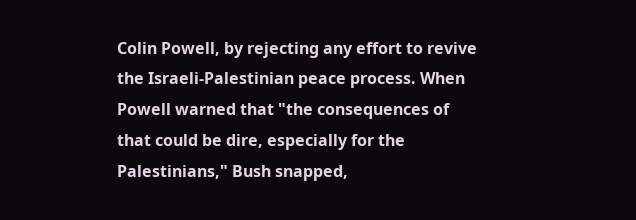Colin Powell, by rejecting any effort to revive the Israeli-Palestinian peace process. When Powell warned that "the consequences of that could be dire, especially for the Palestinians," Bush snapped,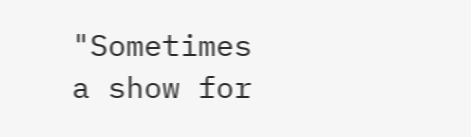"Sometimes a show for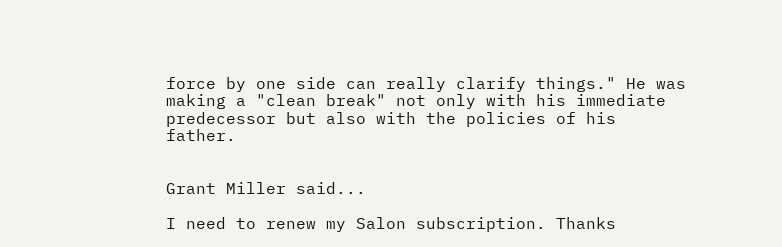force by one side can really clarify things." He was making a "clean break" not only with his immediate predecessor but also with the policies of his father.


Grant Miller said...

I need to renew my Salon subscription. Thanks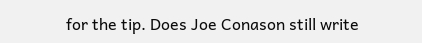for the tip. Does Joe Conason still write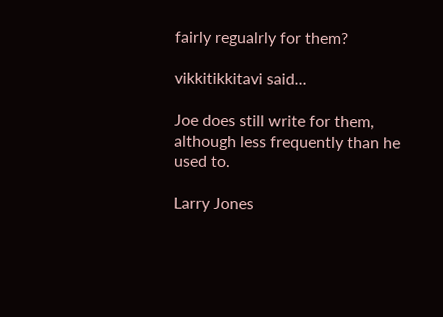fairly regualrly for them?

vikkitikkitavi said...

Joe does still write for them, although less frequently than he used to.

Larry Jones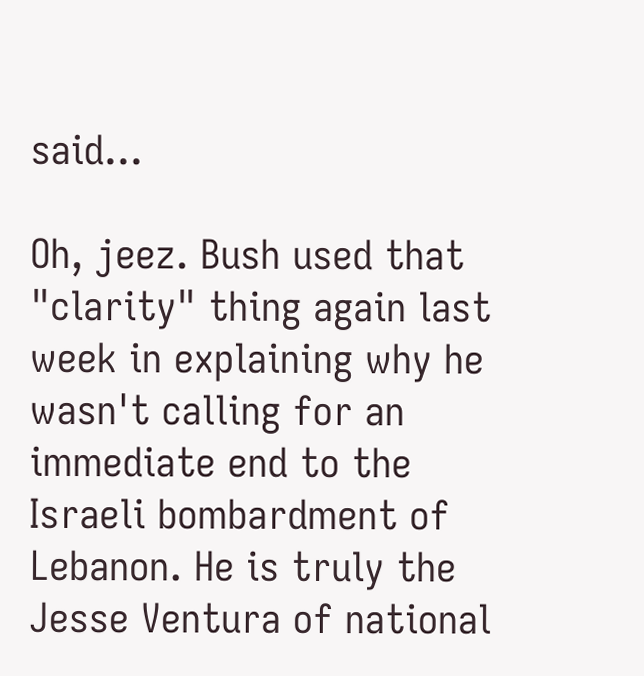said...

Oh, jeez. Bush used that "clarity" thing again last week in explaining why he wasn't calling for an immediate end to the Israeli bombardment of Lebanon. He is truly the Jesse Ventura of national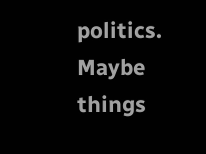politics. Maybe things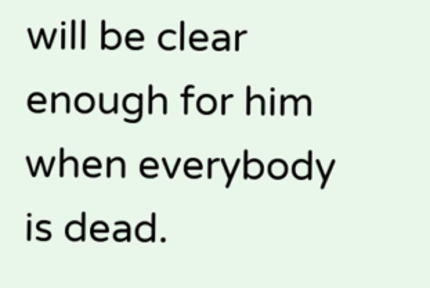will be clear enough for him when everybody is dead.